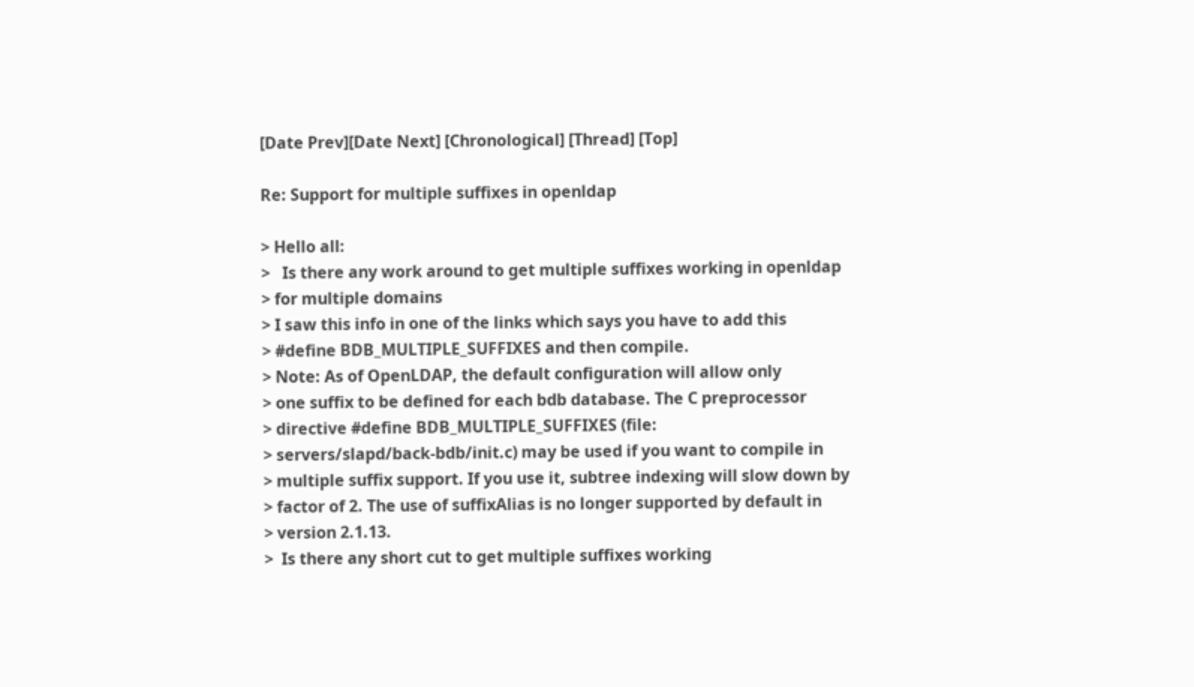[Date Prev][Date Next] [Chronological] [Thread] [Top]

Re: Support for multiple suffixes in openldap

> Hello all:
>   Is there any work around to get multiple suffixes working in openldap
> for multiple domains
> I saw this info in one of the links which says you have to add this
> #define BDB_MULTIPLE_SUFFIXES and then compile.
> Note: As of OpenLDAP, the default configuration will allow only
> one suffix to be defined for each bdb database. The C preprocessor
> directive #define BDB_MULTIPLE_SUFFIXES (file:
> servers/slapd/back-bdb/init.c) may be used if you want to compile in
> multiple suffix support. If you use it, subtree indexing will slow down by
> factor of 2. The use of suffixAlias is no longer supported by default in
> version 2.1.13.
>  Is there any short cut to get multiple suffixes working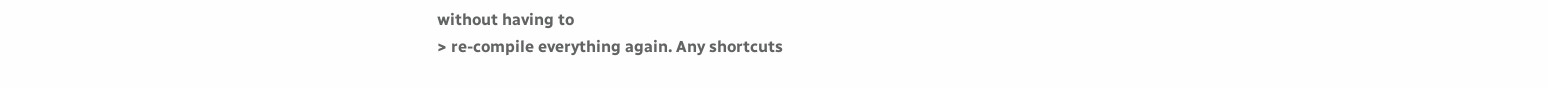without having to
> re-compile everything again. Any shortcuts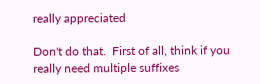really appreciated

Don't do that.  First of all, think if you really need multiple suffixes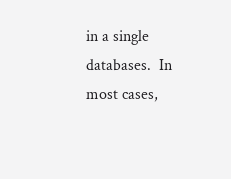in a single databases.  In most cases,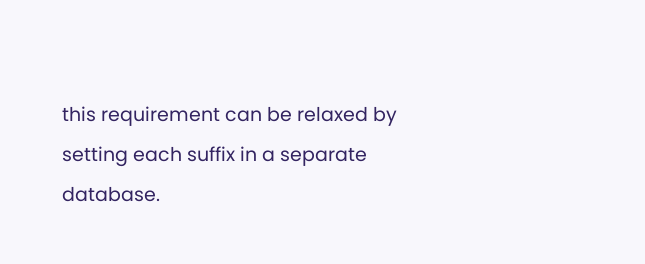this requirement can be relaxed by
setting each suffix in a separate database.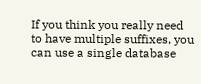If you think you really need
to have multiple suffixes, you can use a single database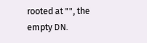rooted at "", the
empty DN.